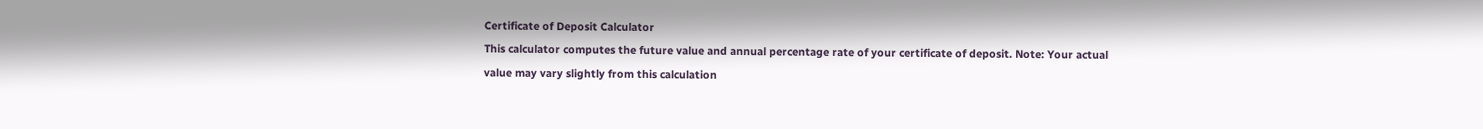Certificate of Deposit Calculator
This calculator computes the future value and annual percentage rate of your certificate of deposit. Note: Your actual value may vary slightly from this calculation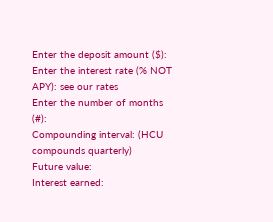Enter the deposit amount ($):
Enter the interest rate (% NOT APY): see our rates
Enter the number of months (#):
Compounding interval: (HCU compounds quarterly)
Future value:
Interest earned: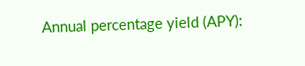Annual percentage yield (APY):